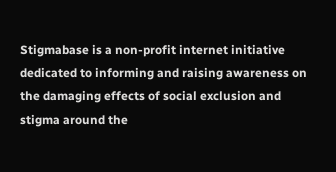Stigmabase is a non-profit internet initiative dedicated to informing and raising awareness on the damaging effects of social exclusion and stigma around the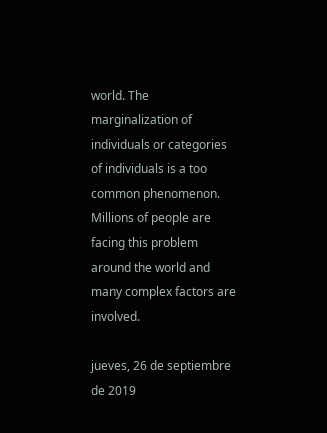world. The marginalization of individuals or categories of individuals is a too common phenomenon. Millions of people are facing this problem around the world and many complex factors are involved.

jueves, 26 de septiembre de 2019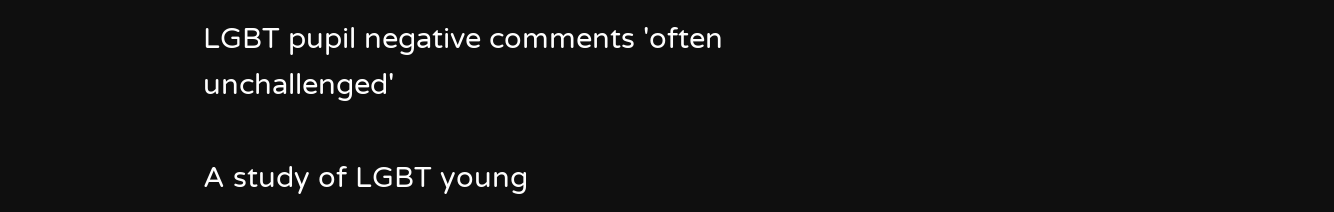LGBT pupil negative comments 'often unchallenged'

A study of LGBT young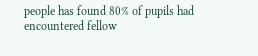people has found 80% of pupils had encountered fellow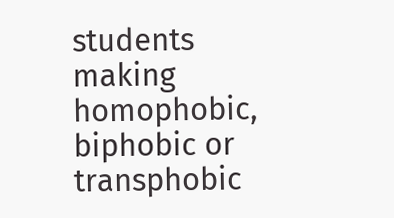students making homophobic, biphobic or transphobic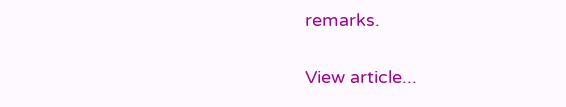remarks.

View article...